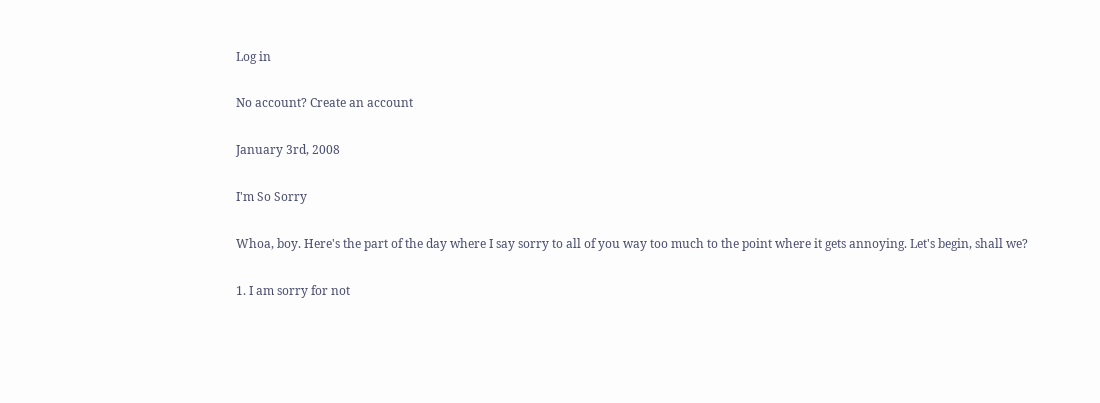Log in

No account? Create an account

January 3rd, 2008

I'm So Sorry

Whoa, boy. Here's the part of the day where I say sorry to all of you way too much to the point where it gets annoying. Let's begin, shall we?

1. I am sorry for not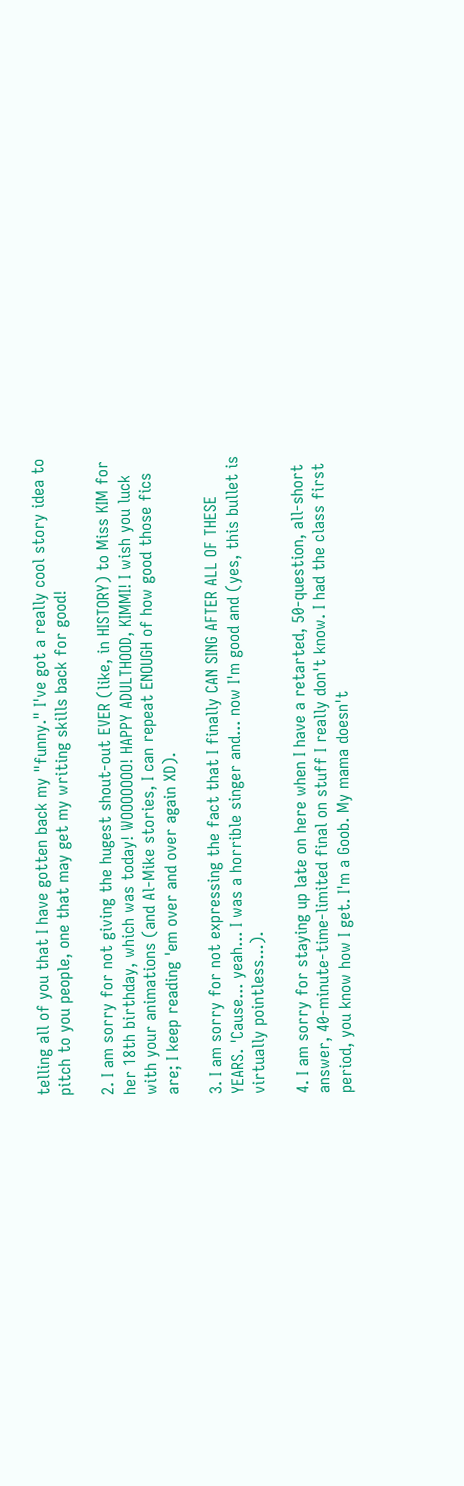telling all of you that I have gotten back my "funny." I've got a really cool story idea to pitch to you people, one that may get my writing skills back for good!

2. I am sorry for not giving the hugest shout-out EVER (like, in HISTORY) to Miss KIM for her 18th birthday, which was today! WOOOOOOO! HAPPY ADULTHOOD, KIMMI! I wish you luck with your animations (and Al-Mike stories, I can repeat ENOUGH of how good those fics are; I keep reading 'em over and over again XD).

3. I am sorry for not expressing the fact that I finally CAN SING AFTER ALL OF THESE YEARS. 'Cause... yeah... I was a horrible singer and... now I'm good and (yes, this bullet is virtually pointless...).

4. I am sorry for staying up late on here when I have a retarted, 50-question, all-short answer, 40-minute-time-limited final on stuff I really don't know. I had the class first period, you know how I get. I'm a Goob. My mama doesn't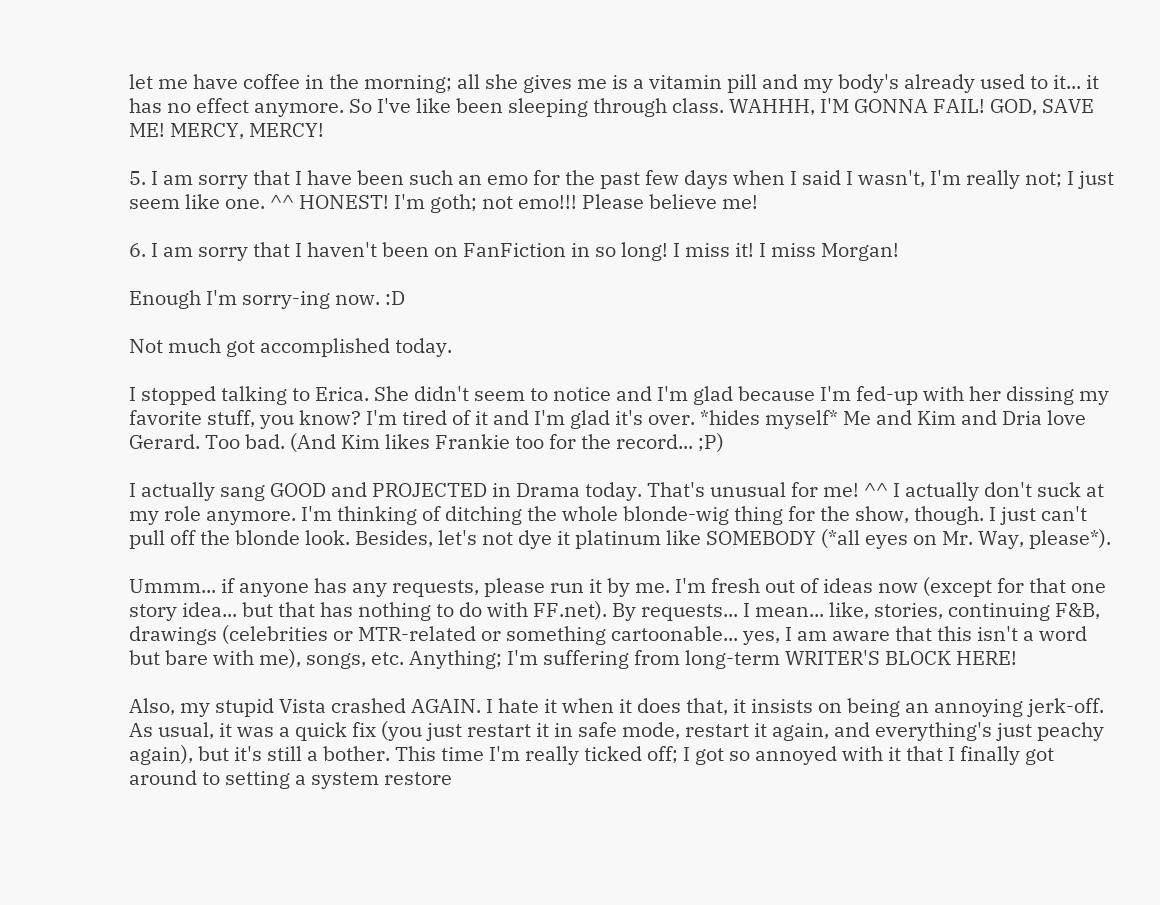let me have coffee in the morning; all she gives me is a vitamin pill and my body's already used to it... it has no effect anymore. So I've like been sleeping through class. WAHHH, I'M GONNA FAIL! GOD, SAVE ME! MERCY, MERCY!

5. I am sorry that I have been such an emo for the past few days when I said I wasn't, I'm really not; I just seem like one. ^^ HONEST! I'm goth; not emo!!! Please believe me!

6. I am sorry that I haven't been on FanFiction in so long! I miss it! I miss Morgan!

Enough I'm sorry-ing now. :D

Not much got accomplished today.

I stopped talking to Erica. She didn't seem to notice and I'm glad because I'm fed-up with her dissing my favorite stuff, you know? I'm tired of it and I'm glad it's over. *hides myself* Me and Kim and Dria love Gerard. Too bad. (And Kim likes Frankie too for the record... ;P)

I actually sang GOOD and PROJECTED in Drama today. That's unusual for me! ^^ I actually don't suck at my role anymore. I'm thinking of ditching the whole blonde-wig thing for the show, though. I just can't pull off the blonde look. Besides, let's not dye it platinum like SOMEBODY (*all eyes on Mr. Way, please*).

Ummm... if anyone has any requests, please run it by me. I'm fresh out of ideas now (except for that one story idea... but that has nothing to do with FF.net). By requests... I mean... like, stories, continuing F&B, drawings (celebrities or MTR-related or something cartoonable... yes, I am aware that this isn't a word but bare with me), songs, etc. Anything; I'm suffering from long-term WRITER'S BLOCK HERE!

Also, my stupid Vista crashed AGAIN. I hate it when it does that, it insists on being an annoying jerk-off. As usual, it was a quick fix (you just restart it in safe mode, restart it again, and everything's just peachy again), but it's still a bother. This time I'm really ticked off; I got so annoyed with it that I finally got around to setting a system restore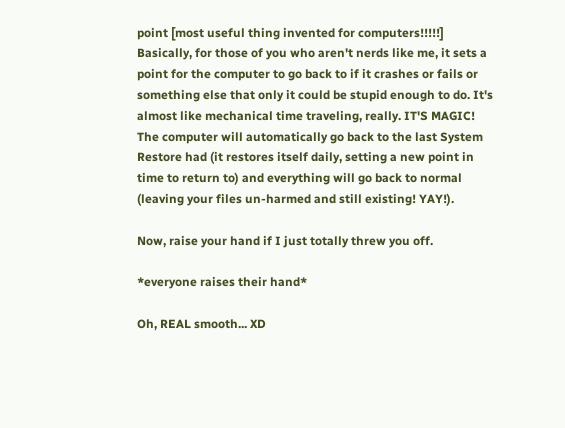point [most useful thing invented for computers!!!!!] Basically, for those of you who aren't nerds like me, it sets a point for the computer to go back to if it crashes or fails or something else that only it could be stupid enough to do. It's almost like mechanical time traveling, really. IT'S MAGIC! The computer will automatically go back to the last System Restore had (it restores itself daily, setting a new point in time to return to) and everything will go back to normal (leaving your files un-harmed and still existing! YAY!).

Now, raise your hand if I just totally threw you off.

*everyone raises their hand*

Oh, REAL smooth... XD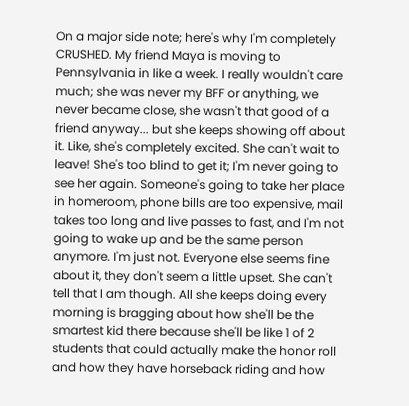On a major side note; here's why I'm completely CRUSHED. My friend Maya is moving to Pennsylvania in like a week. I really wouldn't care much; she was never my BFF or anything, we never became close, she wasn't that good of a friend anyway... but she keeps showing off about it. Like, she's completely excited. She can't wait to leave! She's too blind to get it; I'm never going to see her again. Someone's going to take her place in homeroom, phone bills are too expensive, mail takes too long and live passes to fast, and I'm not going to wake up and be the same person anymore. I'm just not. Everyone else seems fine about it, they don't seem a little upset. She can't tell that I am though. All she keeps doing every morning is bragging about how she'll be the smartest kid there because she'll be like 1 of 2 students that could actually make the honor roll and how they have horseback riding and how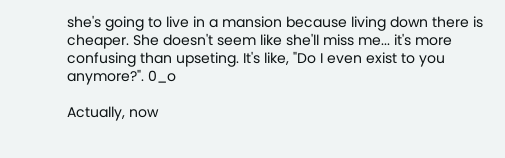she's going to live in a mansion because living down there is cheaper. She doesn't seem like she'll miss me... it's more confusing than upseting. It's like, "Do I even exist to you anymore?". 0_o

Actually, now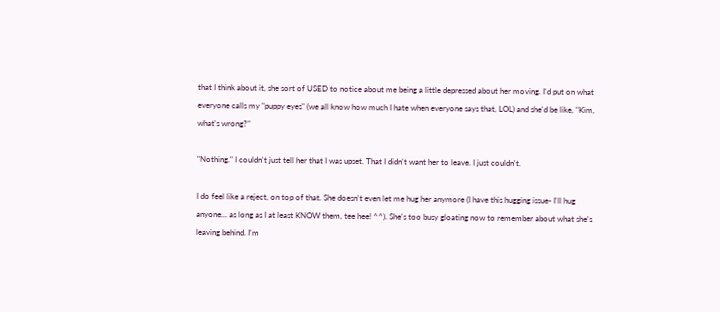that I think about it, she sort of USED to notice about me being a little depressed about her moving. I'd put on what everyone calls my "puppy eyes" (we all know how much I hate when everyone says that, LOL) and she'd be like, "Kim, what's wrong?"

"Nothing." I couldn't just tell her that I was upset. That I didn't want her to leave. I just couldn't.

I do feel like a reject, on top of that. She doesn't even let me hug her anymore (I have this hugging issue- I'll hug anyone... as long as I at least KNOW them, tee hee! ^^). She's too busy gloating now to remember about what she's leaving behind. I'm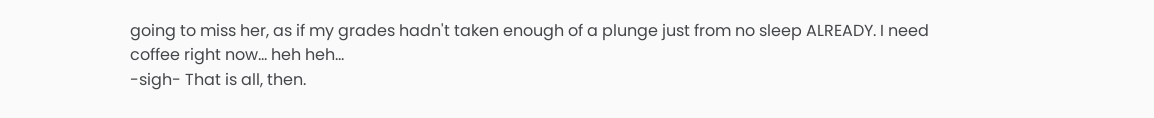going to miss her, as if my grades hadn't taken enough of a plunge just from no sleep ALREADY. I need coffee right now... heh heh...
-sigh- That is all, then.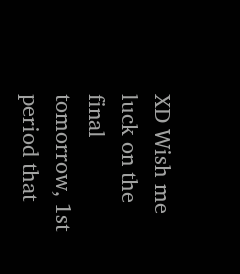XD Wish me luck on the final tomorrow, 1st period that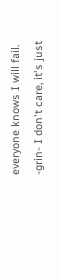everyone knows I will fail. -grin- I don't care, it's just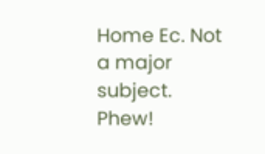Home Ec. Not a major subject. Phew!